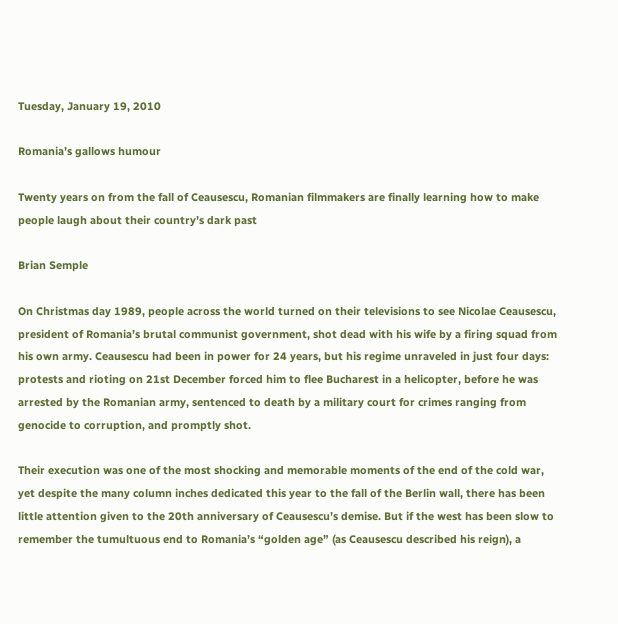Tuesday, January 19, 2010

Romania’s gallows humour

Twenty years on from the fall of Ceausescu, Romanian filmmakers are finally learning how to make people laugh about their country’s dark past

Brian Semple

On Christmas day 1989, people across the world turned on their televisions to see Nicolae Ceausescu, president of Romania’s brutal communist government, shot dead with his wife by a firing squad from his own army. Ceausescu had been in power for 24 years, but his regime unraveled in just four days: protests and rioting on 21st December forced him to flee Bucharest in a helicopter, before he was arrested by the Romanian army, sentenced to death by a military court for crimes ranging from genocide to corruption, and promptly shot.

Their execution was one of the most shocking and memorable moments of the end of the cold war, yet despite the many column inches dedicated this year to the fall of the Berlin wall, there has been little attention given to the 20th anniversary of Ceausescu’s demise. But if the west has been slow to remember the tumultuous end to Romania’s “golden age” (as Ceausescu described his reign), a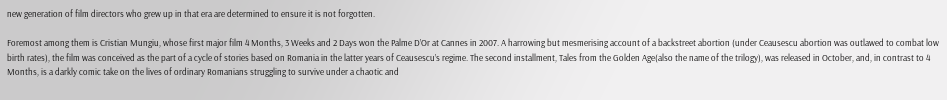new generation of film directors who grew up in that era are determined to ensure it is not forgotten.

Foremost among them is Cristian Mungiu, whose first major film 4 Months, 3 Weeks and 2 Days won the Palme D’Or at Cannes in 2007. A harrowing but mesmerising account of a backstreet abortion (under Ceausescu abortion was outlawed to combat low birth rates), the film was conceived as the part of a cycle of stories based on Romania in the latter years of Ceausescu’s regime. The second installment, Tales from the Golden Age(also the name of the trilogy), was released in October, and, in contrast to 4 Months, is a darkly comic take on the lives of ordinary Romanians struggling to survive under a chaotic and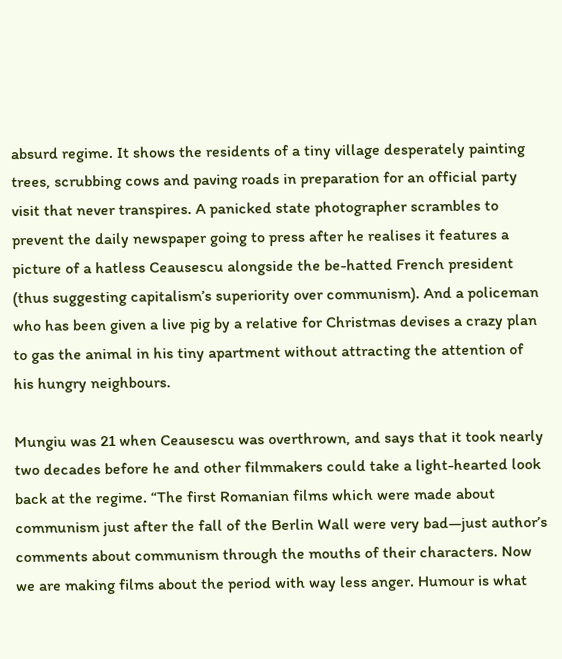absurd regime. It shows the residents of a tiny village desperately painting trees, scrubbing cows and paving roads in preparation for an official party visit that never transpires. A panicked state photographer scrambles to prevent the daily newspaper going to press after he realises it features a picture of a hatless Ceausescu alongside the be-hatted French president (thus suggesting capitalism’s superiority over communism). And a policeman who has been given a live pig by a relative for Christmas devises a crazy plan to gas the animal in his tiny apartment without attracting the attention of his hungry neighbours.

Mungiu was 21 when Ceausescu was overthrown, and says that it took nearly two decades before he and other filmmakers could take a light-hearted look back at the regime. “The first Romanian films which were made about communism just after the fall of the Berlin Wall were very bad—just author’s comments about communism through the mouths of their characters. Now we are making films about the period with way less anger. Humour is what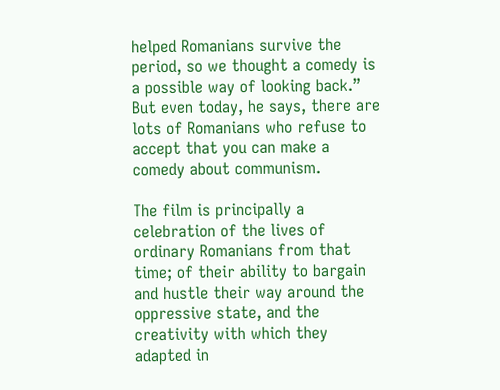helped Romanians survive the period, so we thought a comedy is a possible way of looking back.” But even today, he says, there are lots of Romanians who refuse to accept that you can make a comedy about communism.

The film is principally a celebration of the lives of ordinary Romanians from that time; of their ability to bargain and hustle their way around the oppressive state, and the creativity with which they adapted in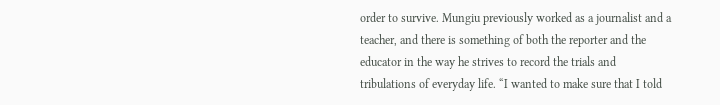order to survive. Mungiu previously worked as a journalist and a teacher, and there is something of both the reporter and the educator in the way he strives to record the trials and tribulations of everyday life. “I wanted to make sure that I told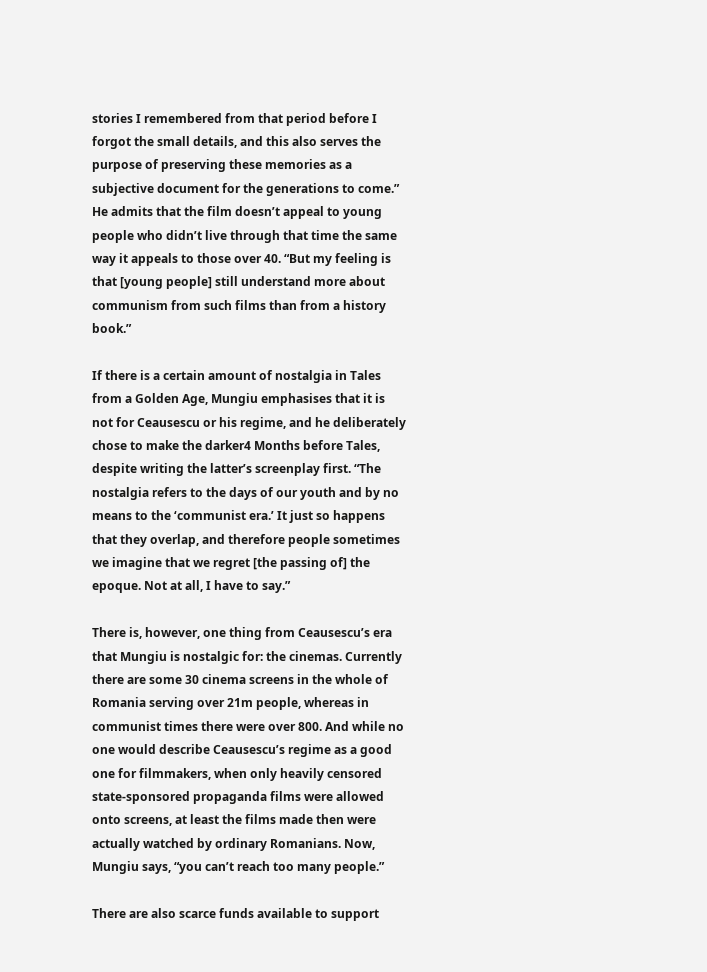stories I remembered from that period before I forgot the small details, and this also serves the purpose of preserving these memories as a subjective document for the generations to come.” He admits that the film doesn’t appeal to young people who didn’t live through that time the same way it appeals to those over 40. “But my feeling is that [young people] still understand more about communism from such films than from a history book.”

If there is a certain amount of nostalgia in Tales from a Golden Age, Mungiu emphasises that it is not for Ceausescu or his regime, and he deliberately chose to make the darker4 Months before Tales, despite writing the latter’s screenplay first. “The nostalgia refers to the days of our youth and by no means to the ‘communist era.’ It just so happens that they overlap, and therefore people sometimes we imagine that we regret [the passing of] the epoque. Not at all, I have to say.”

There is, however, one thing from Ceausescu’s era that Mungiu is nostalgic for: the cinemas. Currently there are some 30 cinema screens in the whole of Romania serving over 21m people, whereas in communist times there were over 800. And while no one would describe Ceausescu’s regime as a good one for filmmakers, when only heavily censored state-sponsored propaganda films were allowed onto screens, at least the films made then were actually watched by ordinary Romanians. Now, Mungiu says, “you can’t reach too many people.”

There are also scarce funds available to support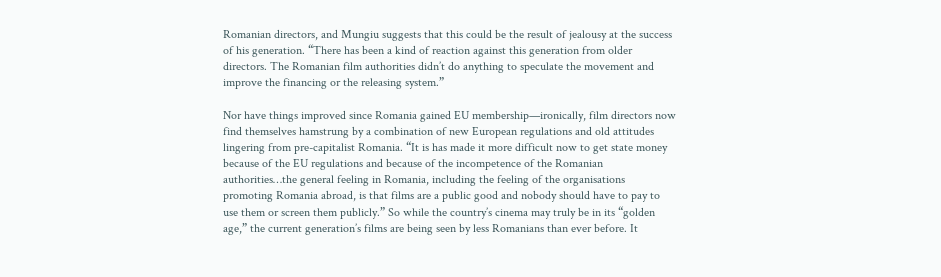Romanian directors, and Mungiu suggests that this could be the result of jealousy at the success of his generation. “There has been a kind of reaction against this generation from older directors. The Romanian film authorities didn’t do anything to speculate the movement and improve the financing or the releasing system.”

Nor have things improved since Romania gained EU membership—ironically, film directors now find themselves hamstrung by a combination of new European regulations and old attitudes lingering from pre-capitalist Romania. “It is has made it more difficult now to get state money because of the EU regulations and because of the incompetence of the Romanian authorities…the general feeling in Romania, including the feeling of the organisations promoting Romania abroad, is that films are a public good and nobody should have to pay to use them or screen them publicly.” So while the country’s cinema may truly be in its “golden age,” the current generation’s films are being seen by less Romanians than ever before. It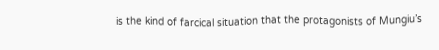is the kind of farcical situation that the protagonists of Mungiu’s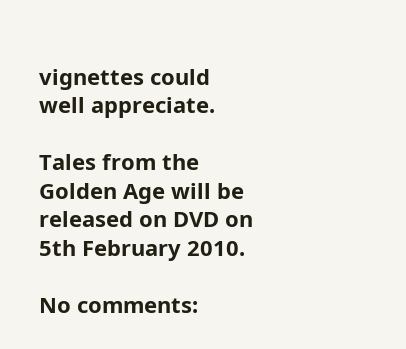vignettes could well appreciate.

Tales from the Golden Age will be released on DVD on 5th February 2010.

No comments: